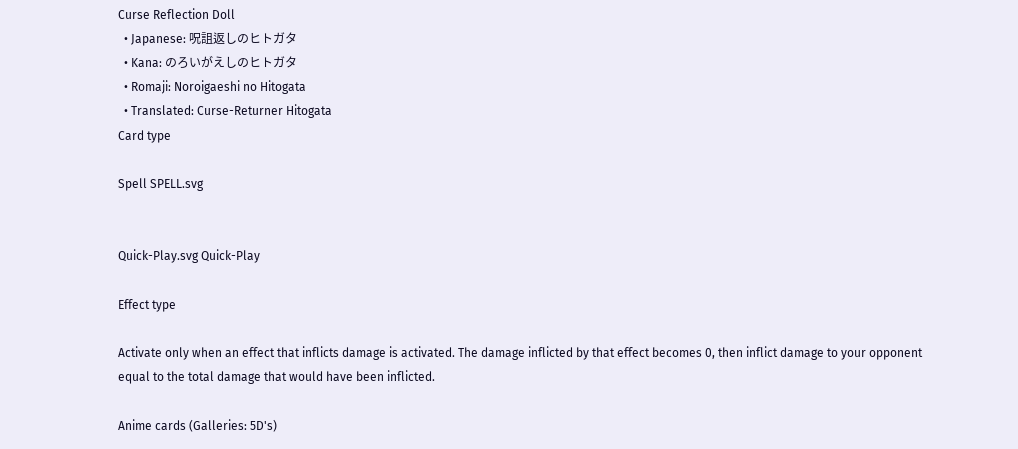Curse Reflection Doll
  • Japanese: 呪詛返しのヒトガタ
  • Kana: のろいがえしのヒトガタ
  • Romaji: Noroigaeshi no Hitogata
  • Translated: Curse-Returner Hitogata
Card type

Spell SPELL.svg


Quick-Play.svg Quick-Play

Effect type

Activate only when an effect that inflicts damage is activated. The damage inflicted by that effect becomes 0, then inflict damage to your opponent equal to the total damage that would have been inflicted.

Anime cards (Galleries: 5D's)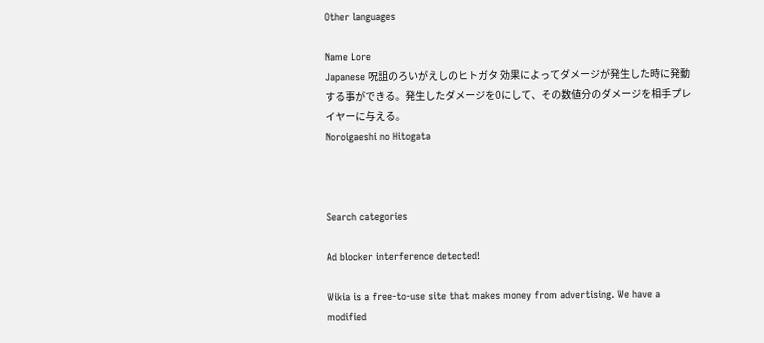Other languages

Name Lore
Japanese 呪詛のろいがえしのヒトガタ 効果によってダメージが発生した時に発動する事ができる。発生したダメージを0にして、その数値分のダメージを相手プレイヤーに与える。
Noroigaeshi no Hitogata



Search categories

Ad blocker interference detected!

Wikia is a free-to-use site that makes money from advertising. We have a modified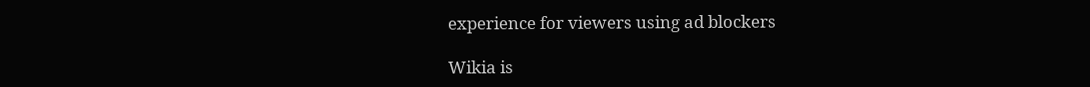experience for viewers using ad blockers

Wikia is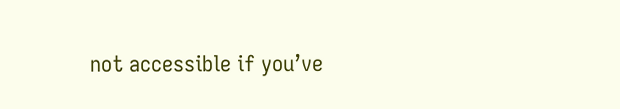not accessible if you’ve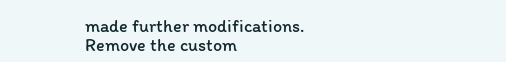made further modifications. Remove the custom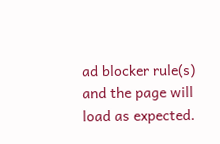ad blocker rule(s) and the page will load as expected.